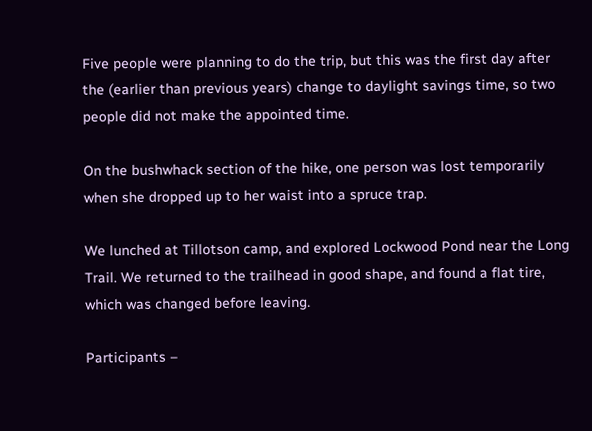Five people were planning to do the trip, but this was the first day after the (earlier than previous years) change to daylight savings time, so two people did not make the appointed time.

On the bushwhack section of the hike, one person was lost temporarily when she dropped up to her waist into a spruce trap.

We lunched at Tillotson camp, and explored Lockwood Pond near the Long Trail. We returned to the trailhead in good shape, and found a flat tire, which was changed before leaving.

Participants –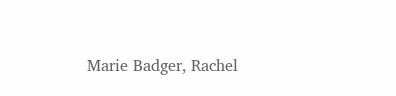Marie Badger, Rachel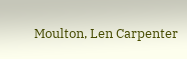Moulton, Len Carpenter